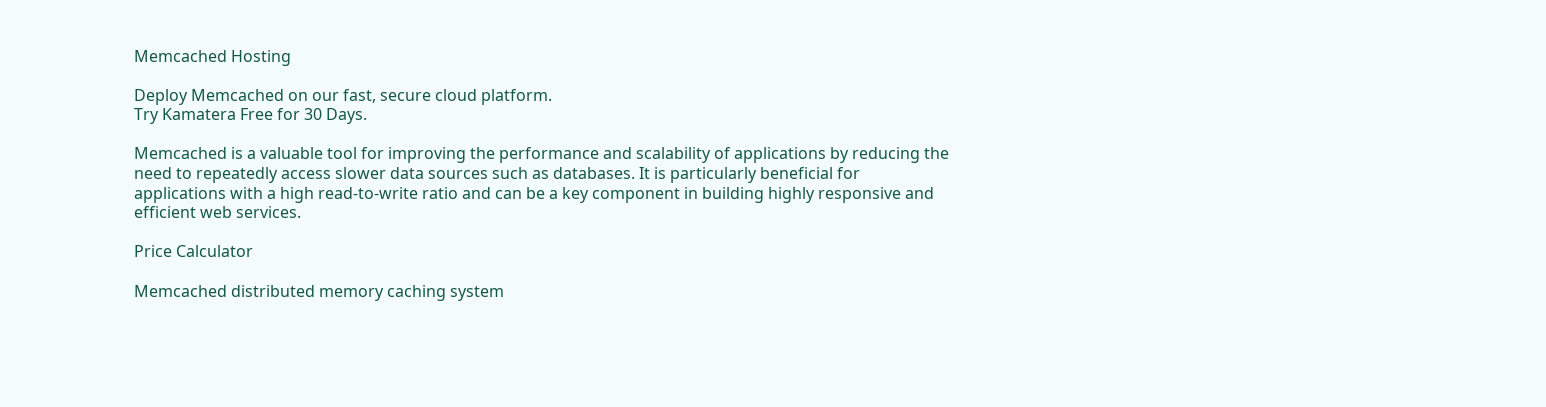Memcached Hosting

Deploy Memcached on our fast, secure cloud platform.
Try Kamatera Free for 30 Days.

Memcached is a valuable tool for improving the performance and scalability of applications by reducing the need to repeatedly access slower data sources such as databases. It is particularly beneficial for applications with a high read-to-write ratio and can be a key component in building highly responsive and efficient web services.

Price Calculator

Memcached distributed memory caching system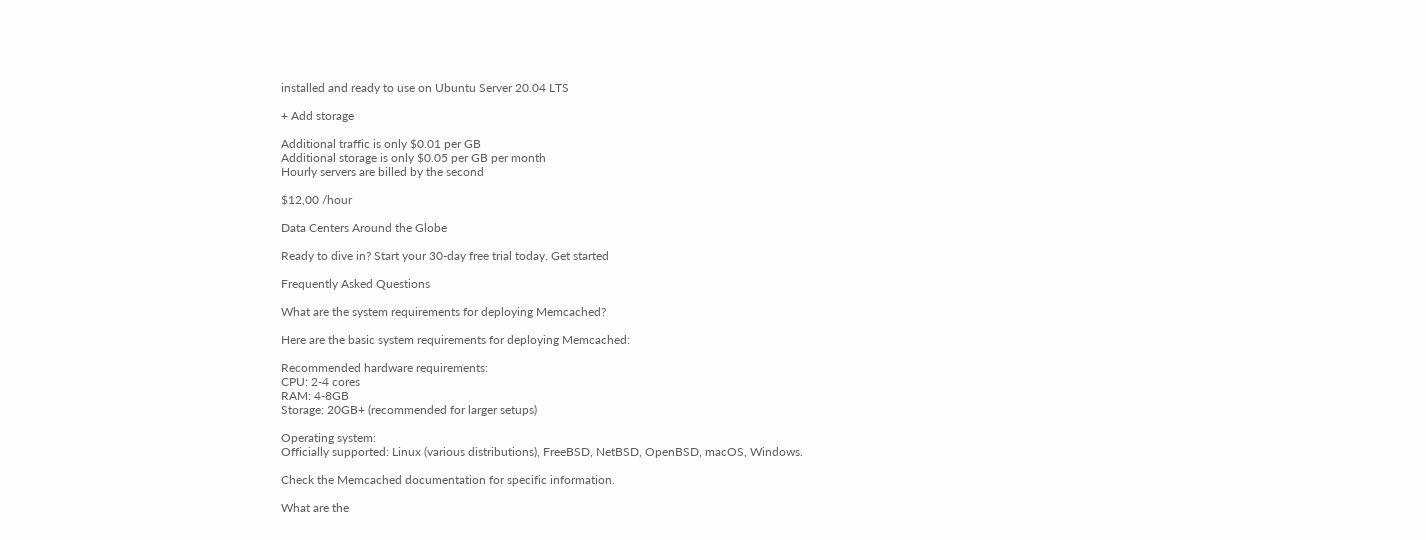installed and ready to use on Ubuntu Server 20.04 LTS

+ Add storage

Additional traffic is only $0.01 per GB
Additional storage is only $0.05 per GB per month
Hourly servers are billed by the second

$12,00 /hour

Data Centers Around the Globe

Ready to dive in? Start your 30-day free trial today. Get started

Frequently Asked Questions

What are the system requirements for deploying Memcached?

Here are the basic system requirements for deploying Memcached:

Recommended hardware requirements:
CPU: 2-4 cores
RAM: 4-8GB
Storage: 20GB+ (recommended for larger setups)

Operating system:
Officially supported: Linux (various distributions), FreeBSD, NetBSD, OpenBSD, macOS, Windows.

Check the Memcached documentation for specific information.

What are the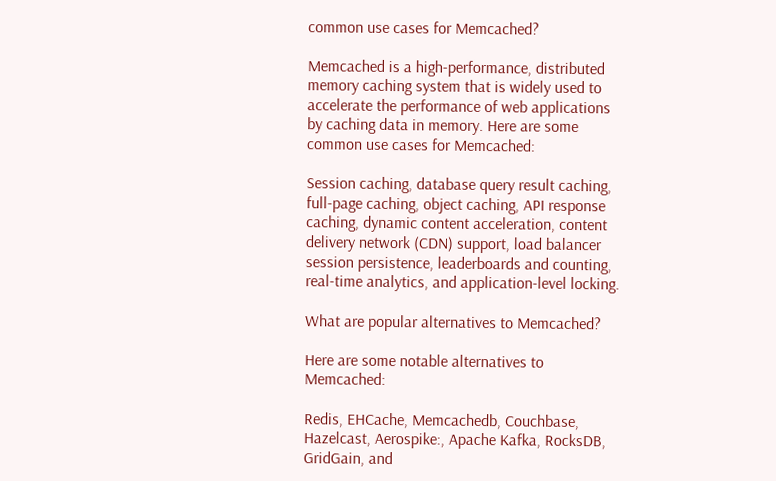common use cases for Memcached?

Memcached is a high-performance, distributed memory caching system that is widely used to accelerate the performance of web applications by caching data in memory. Here are some common use cases for Memcached:

Session caching, database query result caching, full-page caching, object caching, API response caching, dynamic content acceleration, content delivery network (CDN) support, load balancer session persistence, leaderboards and counting, real-time analytics, and application-level locking.

What are popular alternatives to Memcached?

Here are some notable alternatives to Memcached:

Redis, EHCache, Memcachedb, Couchbase, Hazelcast, Aerospike:, Apache Kafka, RocksDB, GridGain, and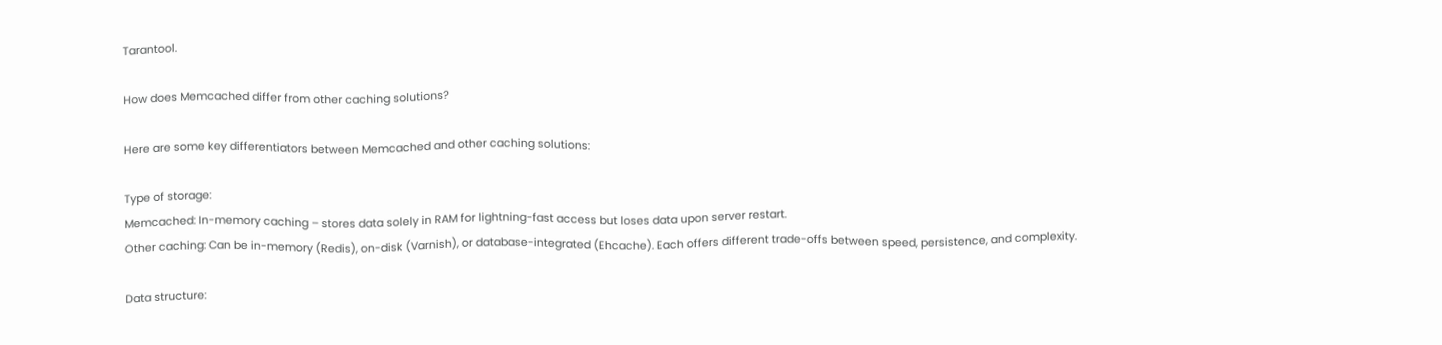Tarantool.

How does Memcached differ from other caching solutions?

Here are some key differentiators between Memcached and other caching solutions:

Type of storage:
Memcached: In-memory caching – stores data solely in RAM for lightning-fast access but loses data upon server restart.
Other caching: Can be in-memory (Redis), on-disk (Varnish), or database-integrated (Ehcache). Each offers different trade-offs between speed, persistence, and complexity.

Data structure: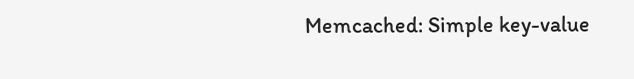Memcached: Simple key-value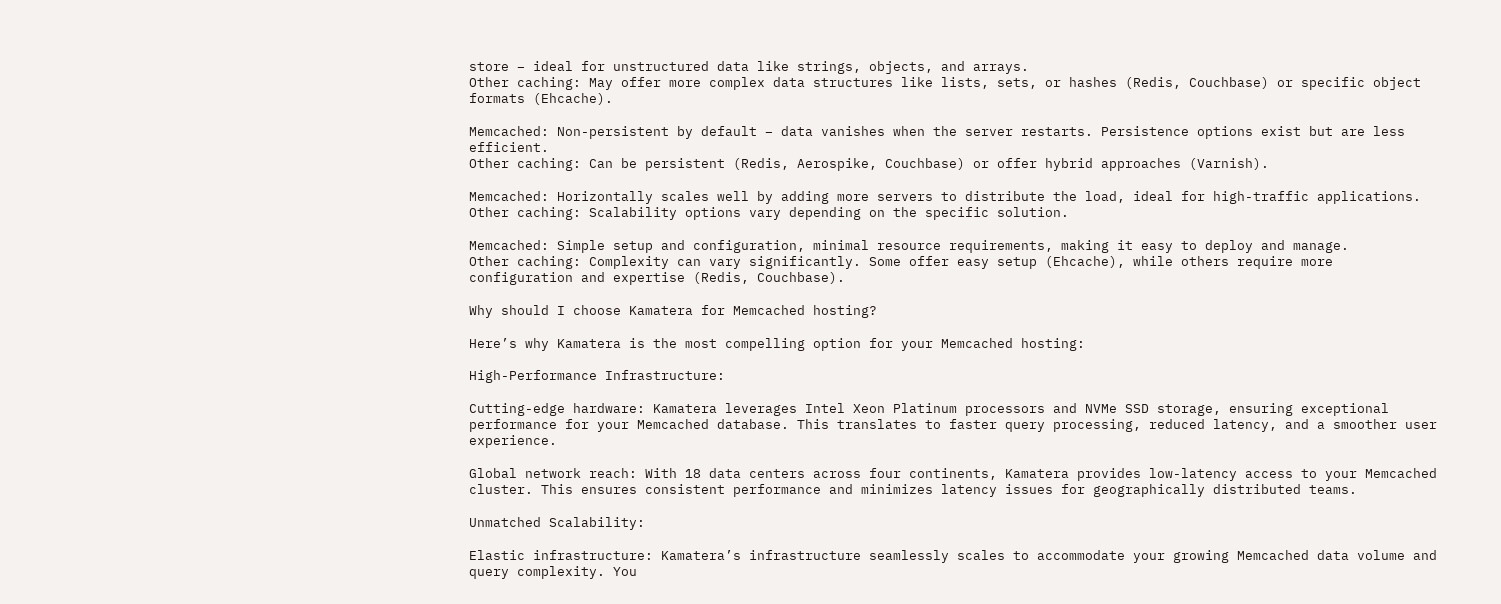store – ideal for unstructured data like strings, objects, and arrays.
Other caching: May offer more complex data structures like lists, sets, or hashes (Redis, Couchbase) or specific object formats (Ehcache).

Memcached: Non-persistent by default – data vanishes when the server restarts. Persistence options exist but are less efficient.
Other caching: Can be persistent (Redis, Aerospike, Couchbase) or offer hybrid approaches (Varnish).

Memcached: Horizontally scales well by adding more servers to distribute the load, ideal for high-traffic applications.
Other caching: Scalability options vary depending on the specific solution.

Memcached: Simple setup and configuration, minimal resource requirements, making it easy to deploy and manage.
Other caching: Complexity can vary significantly. Some offer easy setup (Ehcache), while others require more configuration and expertise (Redis, Couchbase).

Why should I choose Kamatera for Memcached hosting?

Here’s why Kamatera is the most compelling option for your Memcached hosting:

High-Performance Infrastructure:

Cutting-edge hardware: Kamatera leverages Intel Xeon Platinum processors and NVMe SSD storage, ensuring exceptional performance for your Memcached database. This translates to faster query processing, reduced latency, and a smoother user experience.

Global network reach: With 18 data centers across four continents, Kamatera provides low-latency access to your Memcached cluster. This ensures consistent performance and minimizes latency issues for geographically distributed teams.

Unmatched Scalability:

Elastic infrastructure: Kamatera’s infrastructure seamlessly scales to accommodate your growing Memcached data volume and query complexity. You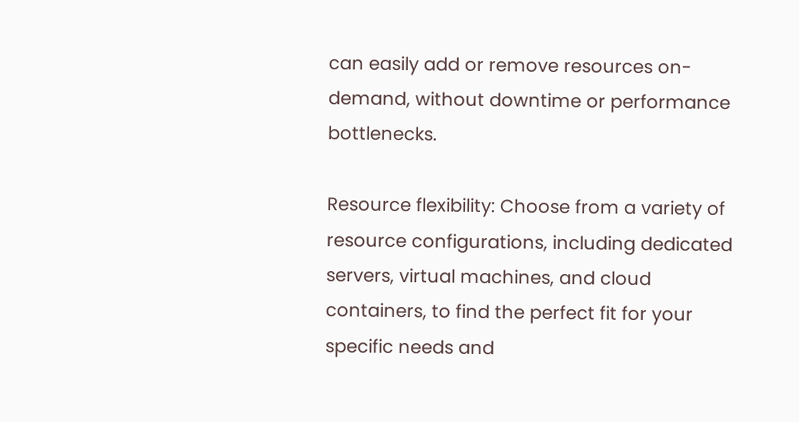can easily add or remove resources on-demand, without downtime or performance bottlenecks.

Resource flexibility: Choose from a variety of resource configurations, including dedicated servers, virtual machines, and cloud containers, to find the perfect fit for your specific needs and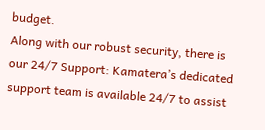budget.
Along with our robust security, there is our 24/7 Support: Kamatera’s dedicated support team is available 24/7 to assist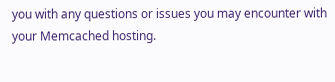you with any questions or issues you may encounter with your Memcached hosting.